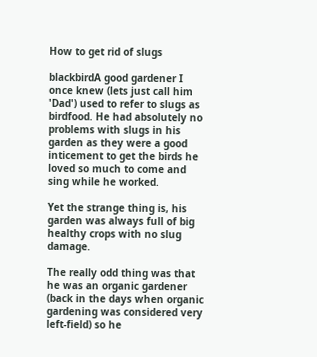How to get rid of slugs

blackbirdA good gardener I once knew (lets just call him 'Dad') used to refer to slugs as birdfood. He had absolutely no problems with slugs in his garden as they were a good inticement to get the birds he loved so much to come and sing while he worked.

Yet the strange thing is, his garden was always full of big healthy crops with no slug damage.

The really odd thing was that he was an organic gardener (back in the days when organic gardening was considered very left-field) so he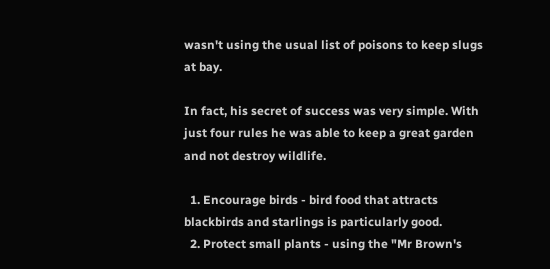wasn't using the usual list of poisons to keep slugs at bay.

In fact, his secret of success was very simple. With just four rules he was able to keep a great garden and not destroy wildlife.

  1. Encourage birds - bird food that attracts blackbirds and starlings is particularly good.
  2. Protect small plants - using the "Mr Brown's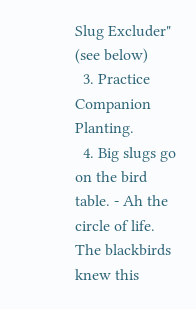Slug Excluder" (see below)
  3. Practice Companion Planting.
  4. Big slugs go on the bird table. - Ah the circle of life. The blackbirds knew this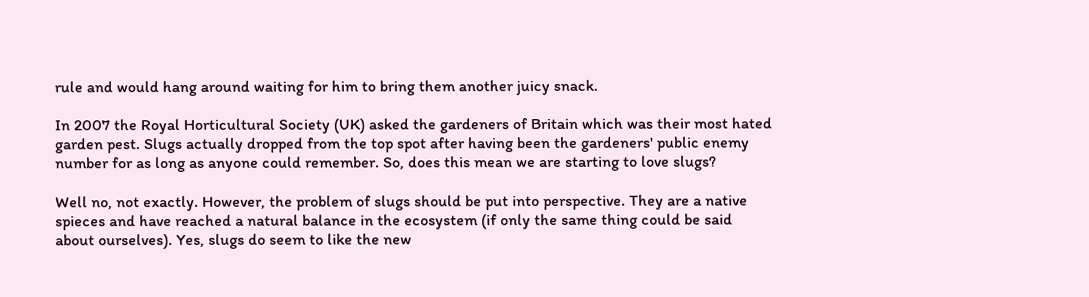rule and would hang around waiting for him to bring them another juicy snack.

In 2007 the Royal Horticultural Society (UK) asked the gardeners of Britain which was their most hated garden pest. Slugs actually dropped from the top spot after having been the gardeners' public enemy number for as long as anyone could remember. So, does this mean we are starting to love slugs?

Well no, not exactly. However, the problem of slugs should be put into perspective. They are a native spieces and have reached a natural balance in the ecosystem (if only the same thing could be said about ourselves). Yes, slugs do seem to like the new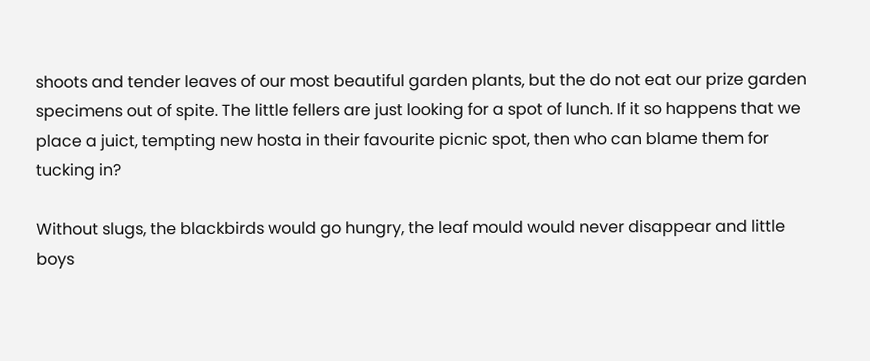shoots and tender leaves of our most beautiful garden plants, but the do not eat our prize garden specimens out of spite. The little fellers are just looking for a spot of lunch. If it so happens that we place a juict, tempting new hosta in their favourite picnic spot, then who can blame them for tucking in?

Without slugs, the blackbirds would go hungry, the leaf mould would never disappear and little boys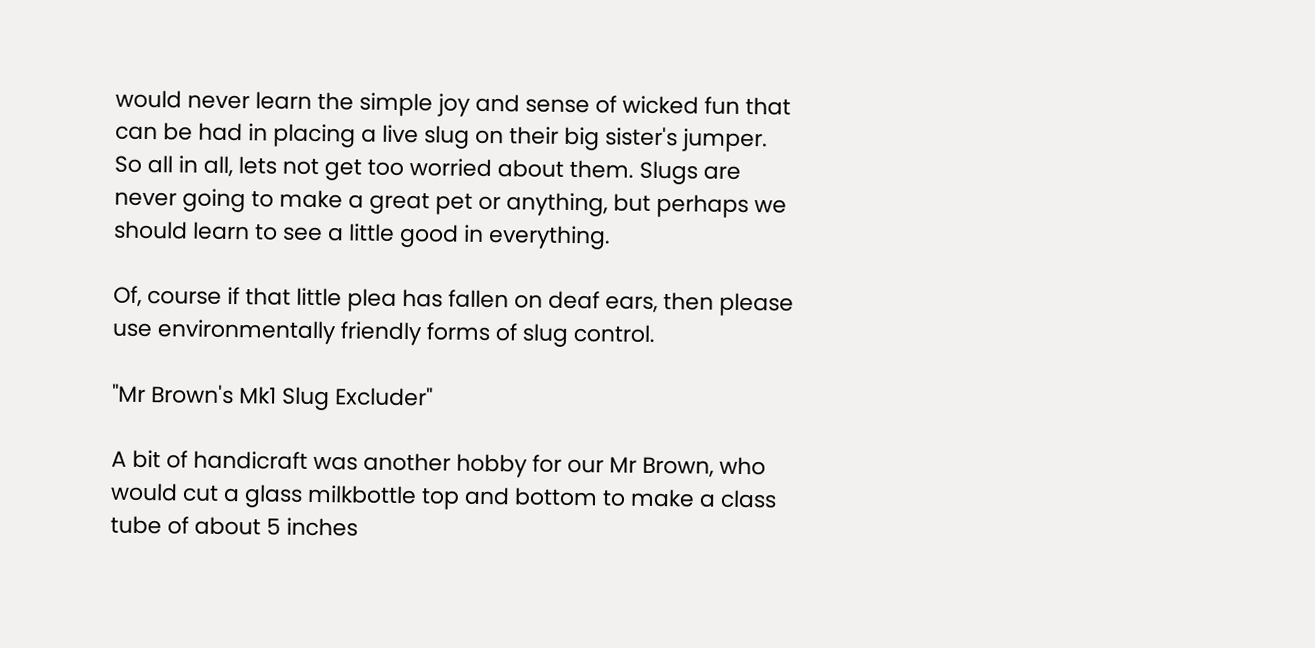would never learn the simple joy and sense of wicked fun that can be had in placing a live slug on their big sister's jumper. So all in all, lets not get too worried about them. Slugs are never going to make a great pet or anything, but perhaps we should learn to see a little good in everything.

Of, course if that little plea has fallen on deaf ears, then please use environmentally friendly forms of slug control.

"Mr Brown's Mk1 Slug Excluder"

A bit of handicraft was another hobby for our Mr Brown, who would cut a glass milkbottle top and bottom to make a class tube of about 5 inches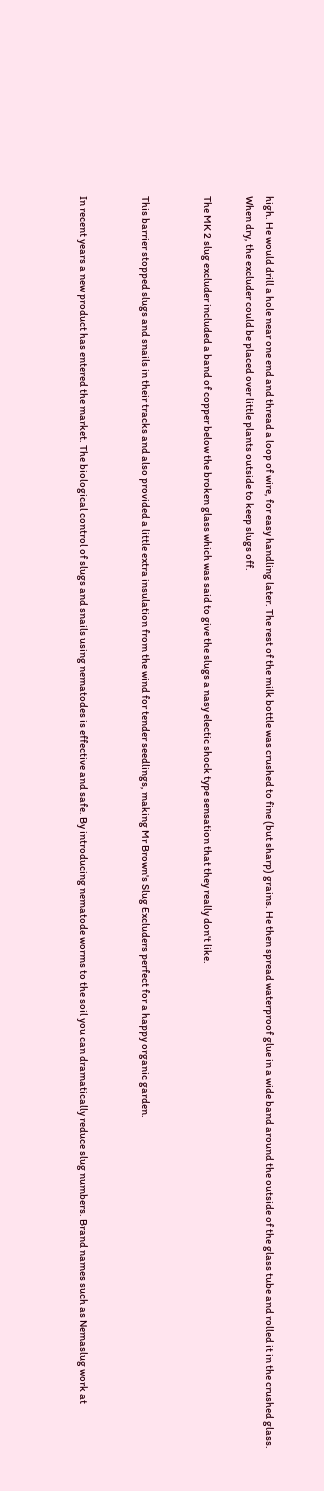high. He would drill a hole near one end and thread a loop of wire, for easy handling later. The rest of the milk bottle was crushed to fine (but sharp) grains. He then spread waterproof glue in a wide band around the outside of the glass tube and rolled it in the crushed glass. When dry, the excluder could be placed over little plants outside to keep slugs off.

The MK 2 slug excluder included a band of copper below the broken glass which was said to give the slugs a nasy electic shock type sensation that they really don't like.


This barrier stopped slugs and snails in their tracks and also provided a little extra insulation from the wind for tender seedlings, making Mr Brown's Slug Excluders perfect for a happy organic garden.


In recent years a new product has entered the market. The biological control of slugs and snails using nematodes is effective and safe. By introducing nematode worms to the soil you can dramatically reduce slug numbers. Brand names such as Nemaslug work at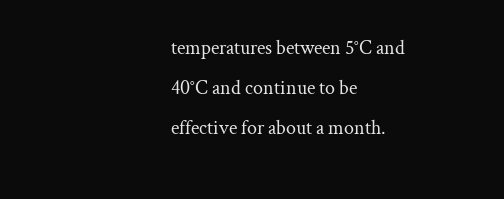temperatures between 5°C and 40°C and continue to be effective for about a month.